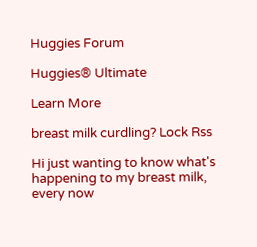Huggies Forum

Huggies® Ultimate

Learn More

breast milk curdling? Lock Rss

Hi just wanting to know what's happening to my breast milk, every now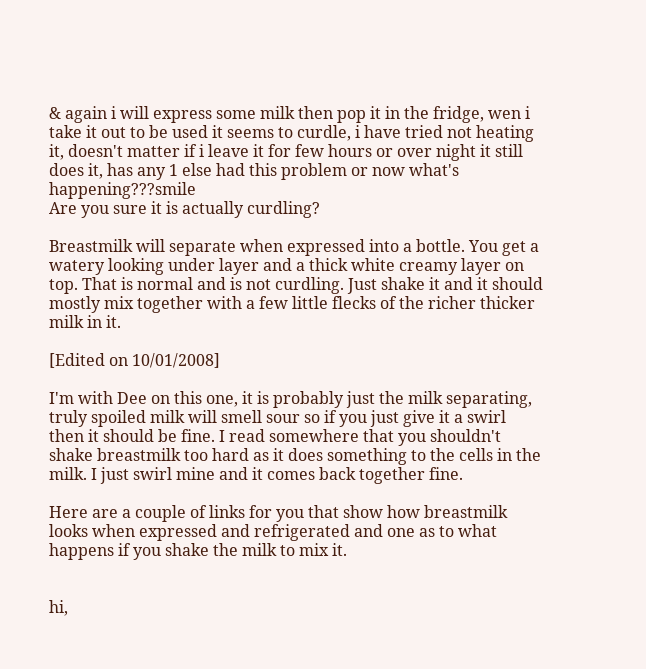& again i will express some milk then pop it in the fridge, wen i take it out to be used it seems to curdle, i have tried not heating it, doesn't matter if i leave it for few hours or over night it still does it, has any 1 else had this problem or now what's happening???smile
Are you sure it is actually curdling?

Breastmilk will separate when expressed into a bottle. You get a watery looking under layer and a thick white creamy layer on top. That is normal and is not curdling. Just shake it and it should mostly mix together with a few little flecks of the richer thicker milk in it.

[Edited on 10/01/2008]

I'm with Dee on this one, it is probably just the milk separating, truly spoiled milk will smell sour so if you just give it a swirl then it should be fine. I read somewhere that you shouldn't shake breastmilk too hard as it does something to the cells in the milk. I just swirl mine and it comes back together fine.

Here are a couple of links for you that show how breastmilk looks when expressed and refrigerated and one as to what happens if you shake the milk to mix it.


hi,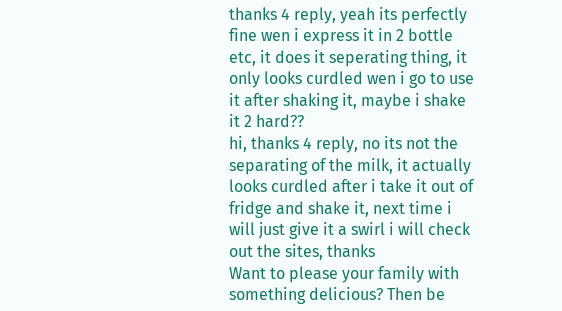thanks 4 reply, yeah its perfectly fine wen i express it in 2 bottle etc, it does it seperating thing, it only looks curdled wen i go to use it after shaking it, maybe i shake it 2 hard??
hi, thanks 4 reply, no its not the separating of the milk, it actually looks curdled after i take it out of fridge and shake it, next time i will just give it a swirl i will check out the sites, thanks
Want to please your family with something delicious? Then be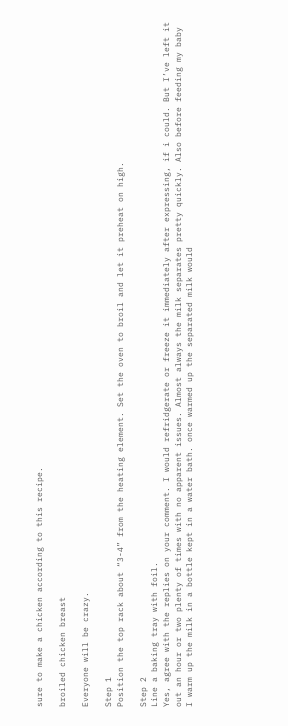sure to make a chicken according to this recipe.

broiled chicken breast

Everyone will be crazy.

Step 1
Position the top rack about “3-4” from the heating element. Set the oven to broil and let it preheat on high.

Step 2
Line a baking tray with foil.
Yes, agree with the replies on your comment. I would refridgerate or freeze it immediately after expressing, if i could. But I’ve left it out an hour or two plenty of times with no apparent issues. Almost always the milk separates pretty quickly. Also before feeding my baby I warm up the milk in a bottle kept in a water bath. once warmed up the separated milk would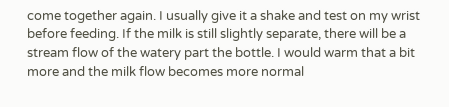come together again. I usually give it a shake and test on my wrist before feeding. If the milk is still slightly separate, there will be a stream flow of the watery part the bottle. I would warm that a bit more and the milk flow becomes more normal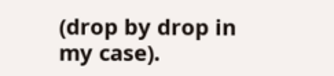(drop by drop in my case).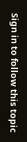Sign in to follow this topic